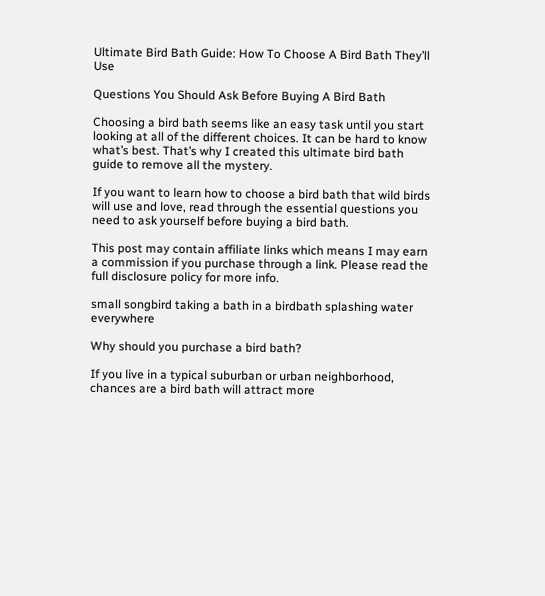Ultimate Bird Bath Guide: How To Choose A Bird Bath They’ll Use

Questions You Should Ask Before Buying A Bird Bath

Choosing a bird bath seems like an easy task until you start looking at all of the different choices. It can be hard to know what’s best. That’s why I created this ultimate bird bath guide to remove all the mystery.

If you want to learn how to choose a bird bath that wild birds will use and love, read through the essential questions you need to ask yourself before buying a bird bath.

This post may contain affiliate links which means I may earn a commission if you purchase through a link. Please read the full disclosure policy for more info.

small songbird taking a bath in a birdbath splashing water everywhere

Why should you purchase a bird bath?

If you live in a typical suburban or urban neighborhood, chances are a bird bath will attract more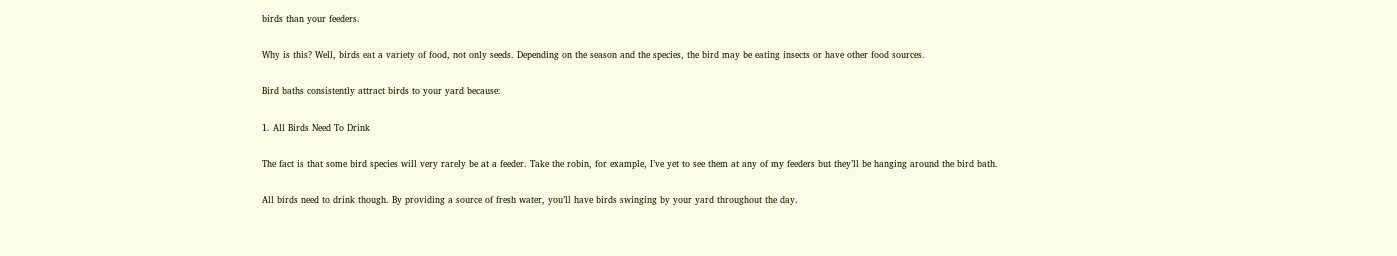birds than your feeders.

Why is this? Well, birds eat a variety of food, not only seeds. Depending on the season and the species, the bird may be eating insects or have other food sources.

Bird baths consistently attract birds to your yard because:

1. All Birds Need To Drink

The fact is that some bird species will very rarely be at a feeder. Take the robin, for example, I’ve yet to see them at any of my feeders but they’ll be hanging around the bird bath.

All birds need to drink though. By providing a source of fresh water, you’ll have birds swinging by your yard throughout the day.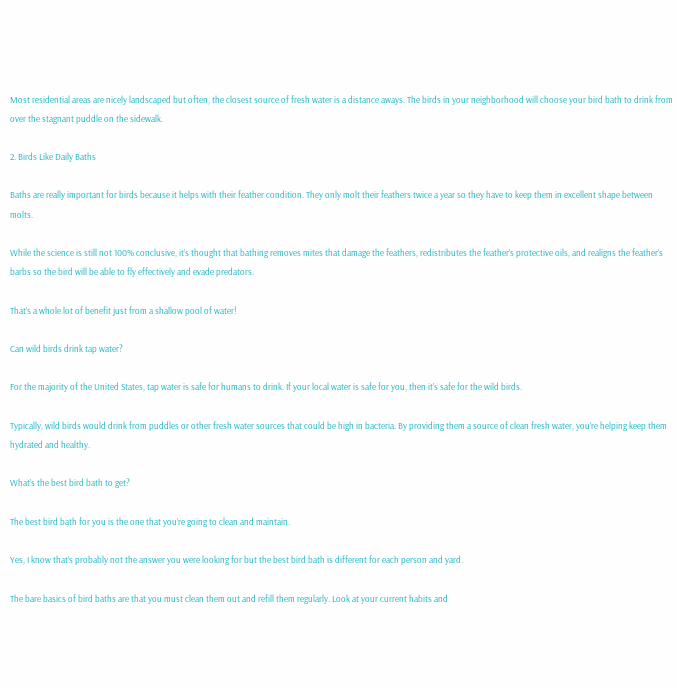Most residential areas are nicely landscaped but often, the closest source of fresh water is a distance aways. The birds in your neighborhood will choose your bird bath to drink from over the stagnant puddle on the sidewalk.

2. Birds Like Daily Baths

Baths are really important for birds because it helps with their feather condition. They only molt their feathers twice a year so they have to keep them in excellent shape between molts.

While the science is still not 100% conclusive, it’s thought that bathing removes mites that damage the feathers, redistributes the feather’s protective oils, and realigns the feather’s barbs so the bird will be able to fly effectively and evade predators.

That’s a whole lot of benefit just from a shallow pool of water!

Can wild birds drink tap water?

For the majority of the United States, tap water is safe for humans to drink. If your local water is safe for you, then it’s safe for the wild birds.

Typically, wild birds would drink from puddles or other fresh water sources that could be high in bacteria. By providing them a source of clean fresh water, you’re helping keep them hydrated and healthy.

What’s the best bird bath to get?

The best bird bath for you is the one that you’re going to clean and maintain.

Yes, I know that’s probably not the answer you were looking for but the best bird bath is different for each person and yard.

The bare basics of bird baths are that you must clean them out and refill them regularly. Look at your current habits and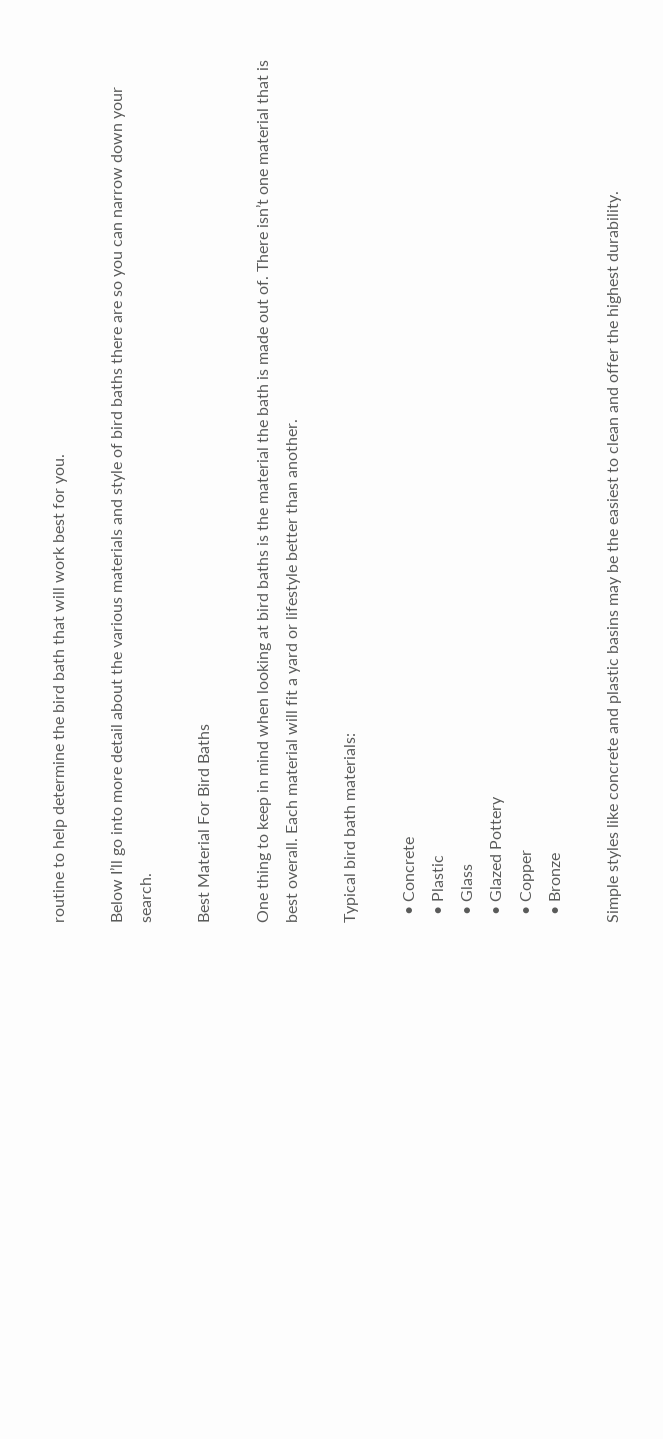routine to help determine the bird bath that will work best for you.

Below I’ll go into more detail about the various materials and style of bird baths there are so you can narrow down your search.

Best Material For Bird Baths

One thing to keep in mind when looking at bird baths is the material the bath is made out of. There isn’t one material that is best overall. Each material will fit a yard or lifestyle better than another.

Typical bird bath materials:

  • Concrete
  • Plastic
  • Glass
  • Glazed Pottery
  • Copper
  • Bronze

Simple styles like concrete and plastic basins may be the easiest to clean and offer the highest durability.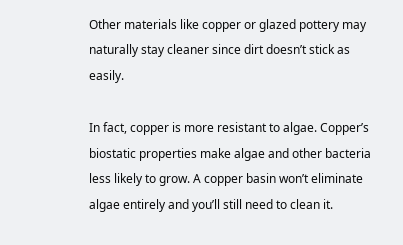Other materials like copper or glazed pottery may naturally stay cleaner since dirt doesn’t stick as easily.

In fact, copper is more resistant to algae. Copper’s biostatic properties make algae and other bacteria less likely to grow. A copper basin won’t eliminate algae entirely and you’ll still need to clean it.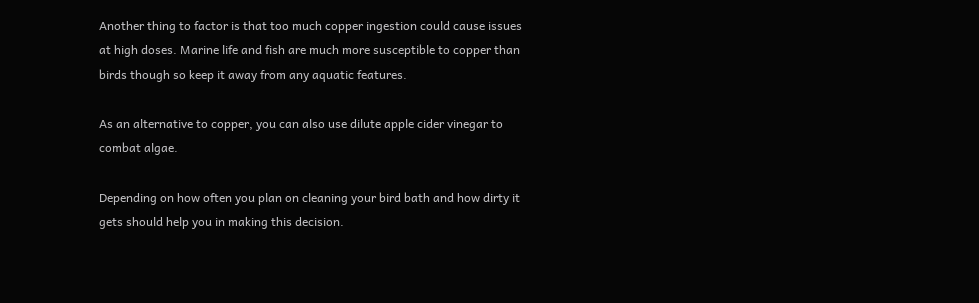Another thing to factor is that too much copper ingestion could cause issues at high doses. Marine life and fish are much more susceptible to copper than birds though so keep it away from any aquatic features.

As an alternative to copper, you can also use dilute apple cider vinegar to combat algae.

Depending on how often you plan on cleaning your bird bath and how dirty it gets should help you in making this decision.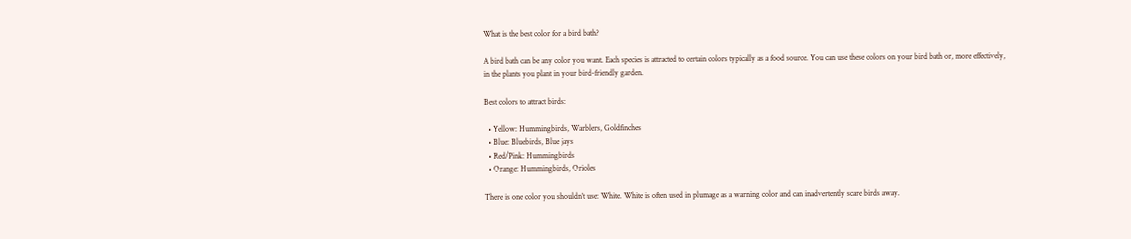What is the best color for a bird bath?

A bird bath can be any color you want. Each species is attracted to certain colors typically as a food source. You can use these colors on your bird bath or, more effectively, in the plants you plant in your bird-friendly garden.

Best colors to attract birds:

  • Yellow: Hummingbirds, Warblers, Goldfinches
  • Blue: Bluebirds, Blue jays
  • Red/Pink: Hummingbirds
  • Orange: Hummingbirds, Orioles

There is one color you shouldn’t use: White. White is often used in plumage as a warning color and can inadvertently scare birds away.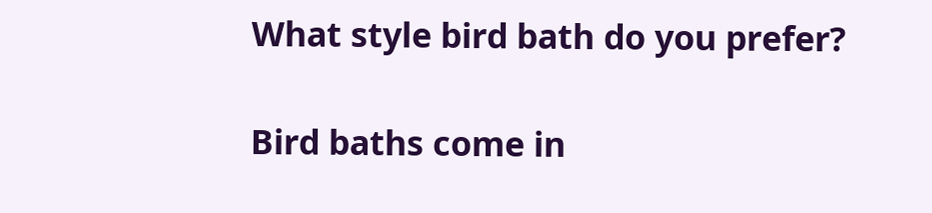What style bird bath do you prefer?

Bird baths come in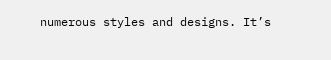numerous styles and designs. It’s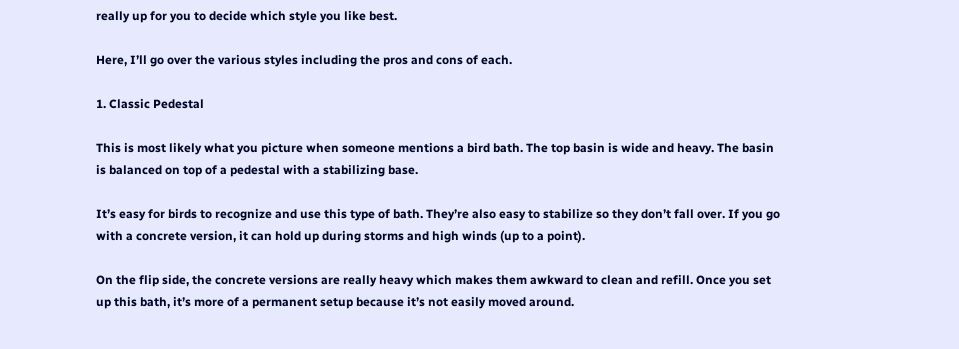really up for you to decide which style you like best.

Here, I’ll go over the various styles including the pros and cons of each.

1. Classic Pedestal

This is most likely what you picture when someone mentions a bird bath. The top basin is wide and heavy. The basin is balanced on top of a pedestal with a stabilizing base.

It’s easy for birds to recognize and use this type of bath. They’re also easy to stabilize so they don’t fall over. If you go with a concrete version, it can hold up during storms and high winds (up to a point).

On the flip side, the concrete versions are really heavy which makes them awkward to clean and refill. Once you set up this bath, it’s more of a permanent setup because it’s not easily moved around.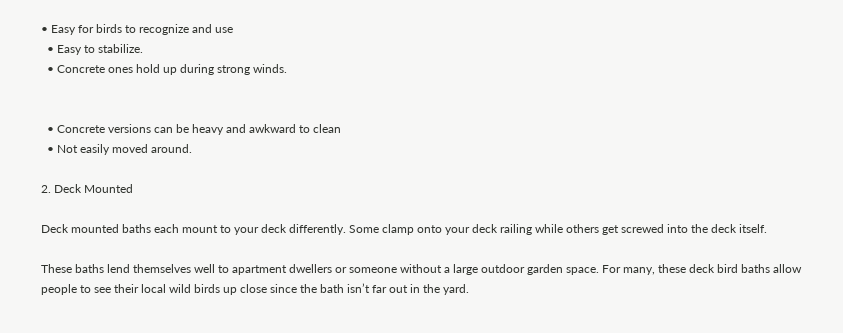• Easy for birds to recognize and use
  • Easy to stabilize.
  • Concrete ones hold up during strong winds.


  • Concrete versions can be heavy and awkward to clean
  • Not easily moved around.

2. Deck Mounted

Deck mounted baths each mount to your deck differently. Some clamp onto your deck railing while others get screwed into the deck itself.

These baths lend themselves well to apartment dwellers or someone without a large outdoor garden space. For many, these deck bird baths allow people to see their local wild birds up close since the bath isn’t far out in the yard.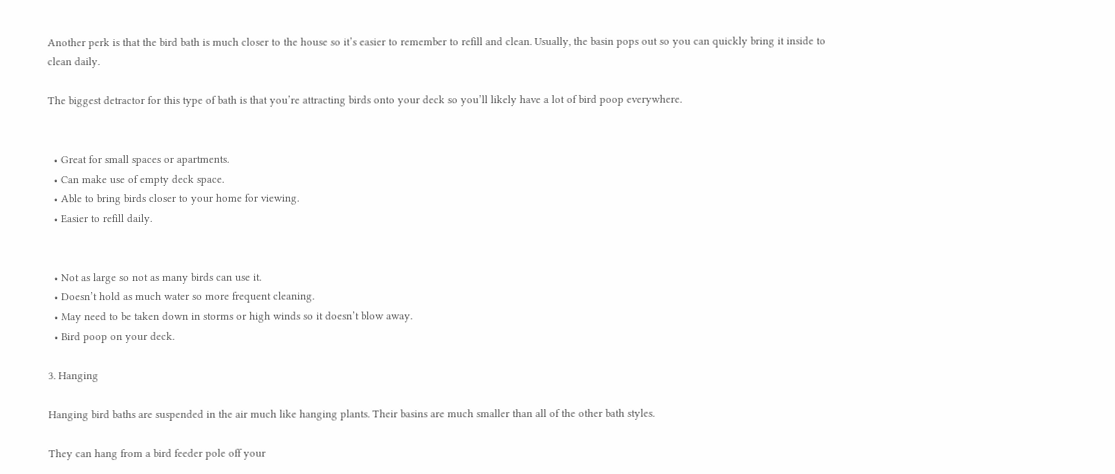Another perk is that the bird bath is much closer to the house so it’s easier to remember to refill and clean. Usually, the basin pops out so you can quickly bring it inside to clean daily.

The biggest detractor for this type of bath is that you’re attracting birds onto your deck so you’ll likely have a lot of bird poop everywhere.


  • Great for small spaces or apartments.
  • Can make use of empty deck space.
  • Able to bring birds closer to your home for viewing.
  • Easier to refill daily.


  • Not as large so not as many birds can use it.
  • Doesn’t hold as much water so more frequent cleaning.
  • May need to be taken down in storms or high winds so it doesn’t blow away.
  • Bird poop on your deck.

3. Hanging

Hanging bird baths are suspended in the air much like hanging plants. Their basins are much smaller than all of the other bath styles.

They can hang from a bird feeder pole off your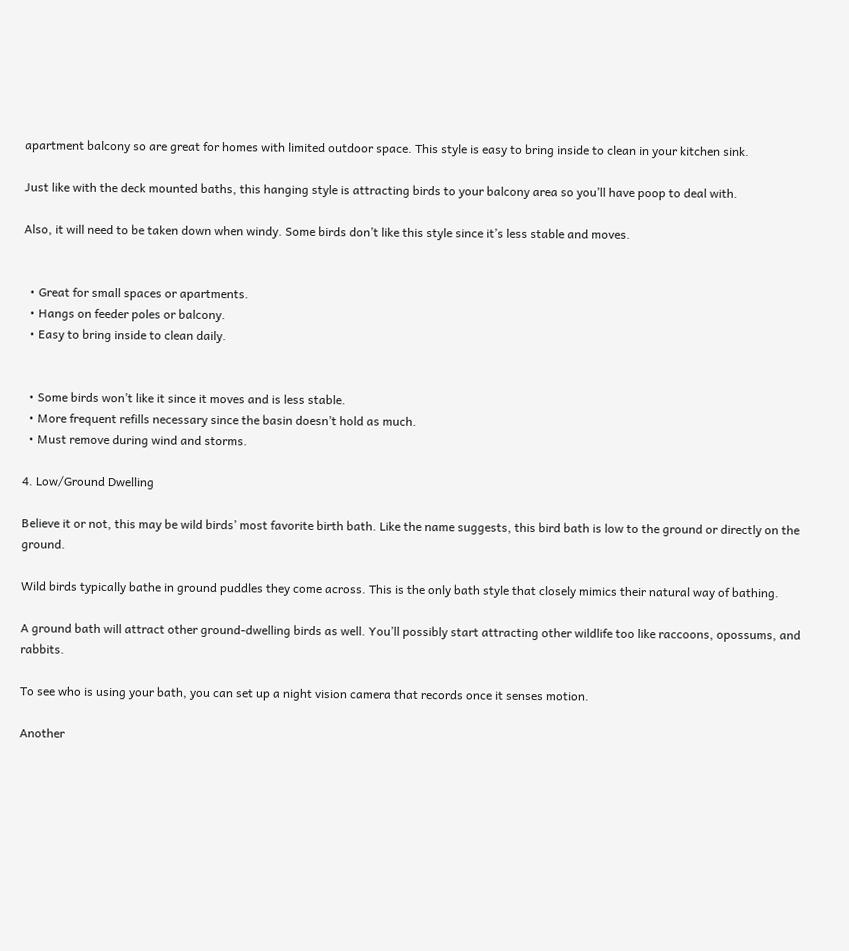apartment balcony so are great for homes with limited outdoor space. This style is easy to bring inside to clean in your kitchen sink.

Just like with the deck mounted baths, this hanging style is attracting birds to your balcony area so you’ll have poop to deal with.

Also, it will need to be taken down when windy. Some birds don’t like this style since it’s less stable and moves.


  • Great for small spaces or apartments.
  • Hangs on feeder poles or balcony.
  • Easy to bring inside to clean daily.


  • Some birds won’t like it since it moves and is less stable.
  • More frequent refills necessary since the basin doesn’t hold as much.
  • Must remove during wind and storms.

4. Low/Ground Dwelling

Believe it or not, this may be wild birds’ most favorite birth bath. Like the name suggests, this bird bath is low to the ground or directly on the ground.

Wild birds typically bathe in ground puddles they come across. This is the only bath style that closely mimics their natural way of bathing.

A ground bath will attract other ground-dwelling birds as well. You’ll possibly start attracting other wildlife too like raccoons, opossums, and rabbits.

To see who is using your bath, you can set up a night vision camera that records once it senses motion.

Another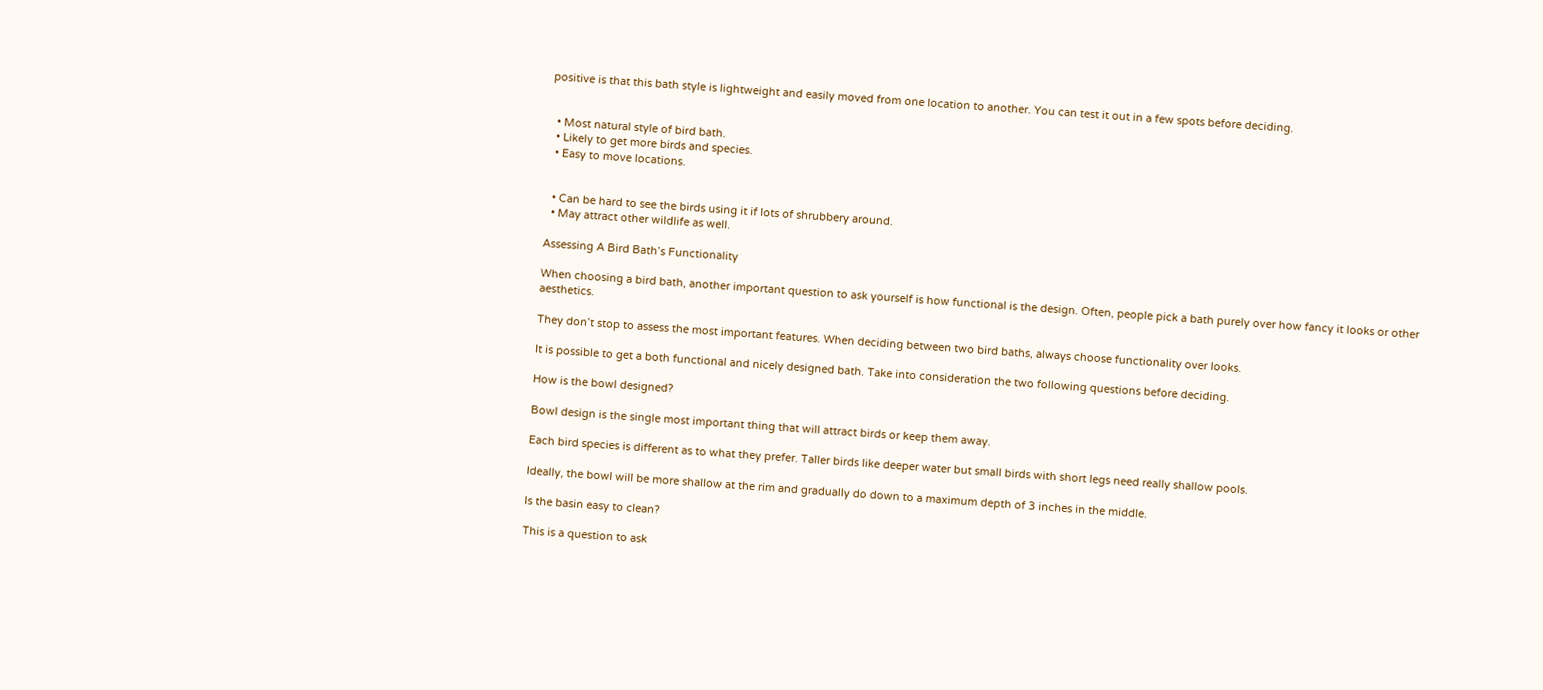positive is that this bath style is lightweight and easily moved from one location to another. You can test it out in a few spots before deciding.


  • Most natural style of bird bath.
  • Likely to get more birds and species.
  • Easy to move locations.


  • Can be hard to see the birds using it if lots of shrubbery around.
  • May attract other wildlife as well.

Assessing A Bird Bath’s Functionality

When choosing a bird bath, another important question to ask yourself is how functional is the design. Often, people pick a bath purely over how fancy it looks or other aesthetics.

They don’t stop to assess the most important features. When deciding between two bird baths, always choose functionality over looks.

It is possible to get a both functional and nicely designed bath. Take into consideration the two following questions before deciding.

How is the bowl designed?

Bowl design is the single most important thing that will attract birds or keep them away.

Each bird species is different as to what they prefer. Taller birds like deeper water but small birds with short legs need really shallow pools.

Ideally, the bowl will be more shallow at the rim and gradually do down to a maximum depth of 3 inches in the middle.

Is the basin easy to clean?

This is a question to ask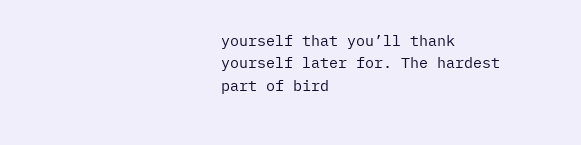yourself that you’ll thank yourself later for. The hardest part of bird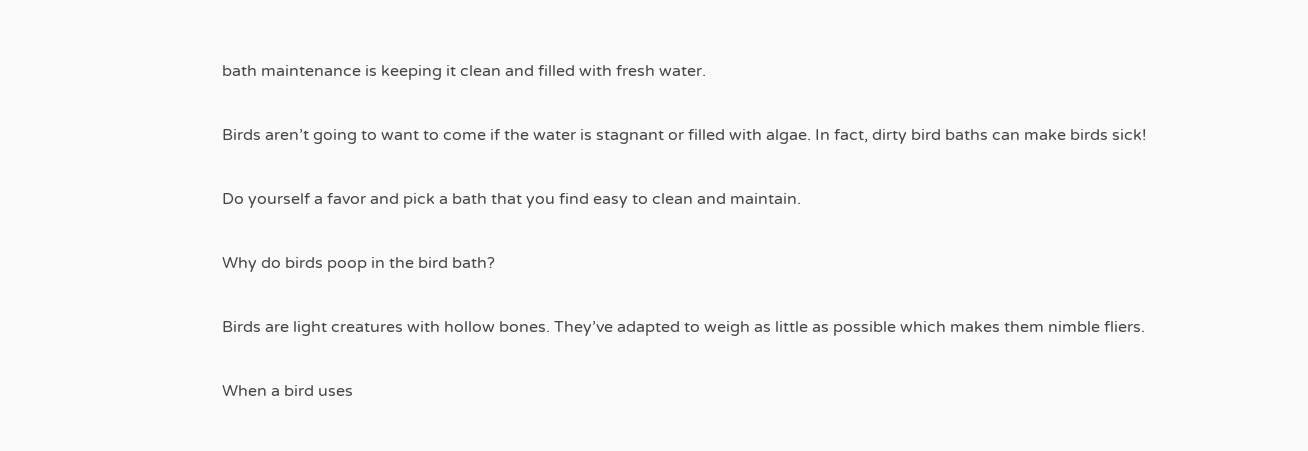bath maintenance is keeping it clean and filled with fresh water.

Birds aren’t going to want to come if the water is stagnant or filled with algae. In fact, dirty bird baths can make birds sick!

Do yourself a favor and pick a bath that you find easy to clean and maintain.

Why do birds poop in the bird bath?

Birds are light creatures with hollow bones. They’ve adapted to weigh as little as possible which makes them nimble fliers.

When a bird uses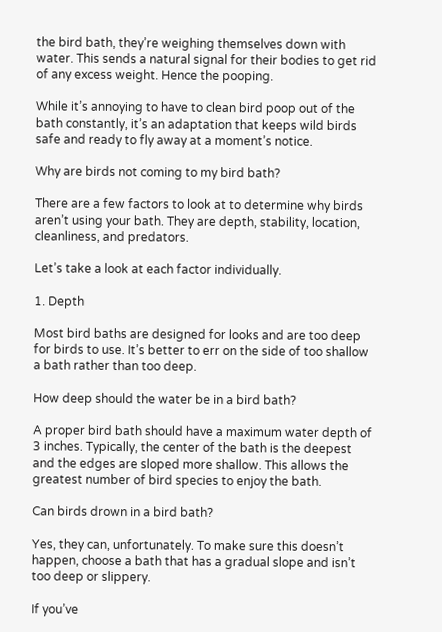the bird bath, they’re weighing themselves down with water. This sends a natural signal for their bodies to get rid of any excess weight. Hence the pooping.

While it’s annoying to have to clean bird poop out of the bath constantly, it’s an adaptation that keeps wild birds safe and ready to fly away at a moment’s notice.

Why are birds not coming to my bird bath?

There are a few factors to look at to determine why birds aren’t using your bath. They are depth, stability, location, cleanliness, and predators.

Let’s take a look at each factor individually.

1. Depth

Most bird baths are designed for looks and are too deep for birds to use. It’s better to err on the side of too shallow a bath rather than too deep.

How deep should the water be in a bird bath?

A proper bird bath should have a maximum water depth of 3 inches. Typically, the center of the bath is the deepest and the edges are sloped more shallow. This allows the greatest number of bird species to enjoy the bath.

Can birds drown in a bird bath?

Yes, they can, unfortunately. To make sure this doesn’t happen, choose a bath that has a gradual slope and isn’t too deep or slippery.

If you’ve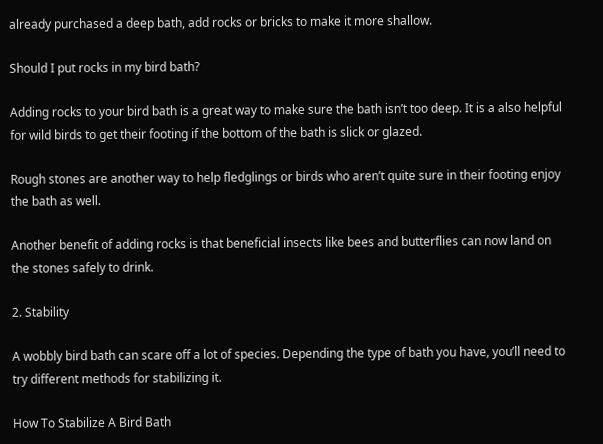already purchased a deep bath, add rocks or bricks to make it more shallow.

Should I put rocks in my bird bath?

Adding rocks to your bird bath is a great way to make sure the bath isn’t too deep. It is a also helpful for wild birds to get their footing if the bottom of the bath is slick or glazed.

Rough stones are another way to help fledglings or birds who aren’t quite sure in their footing enjoy the bath as well.

Another benefit of adding rocks is that beneficial insects like bees and butterflies can now land on the stones safely to drink.

2. Stability

A wobbly bird bath can scare off a lot of species. Depending the type of bath you have, you’ll need to try different methods for stabilizing it.

How To Stabilize A Bird Bath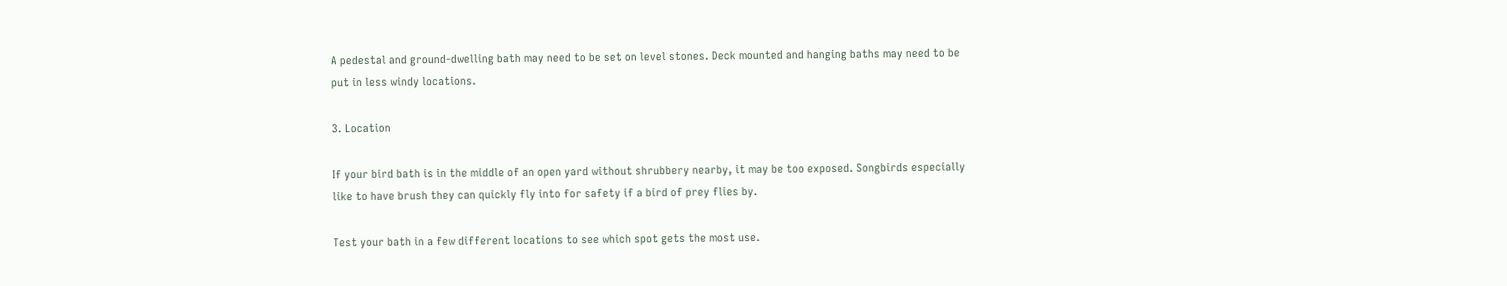A pedestal and ground-dwelling bath may need to be set on level stones. Deck mounted and hanging baths may need to be put in less windy locations.

3. Location

If your bird bath is in the middle of an open yard without shrubbery nearby, it may be too exposed. Songbirds especially like to have brush they can quickly fly into for safety if a bird of prey flies by.

Test your bath in a few different locations to see which spot gets the most use.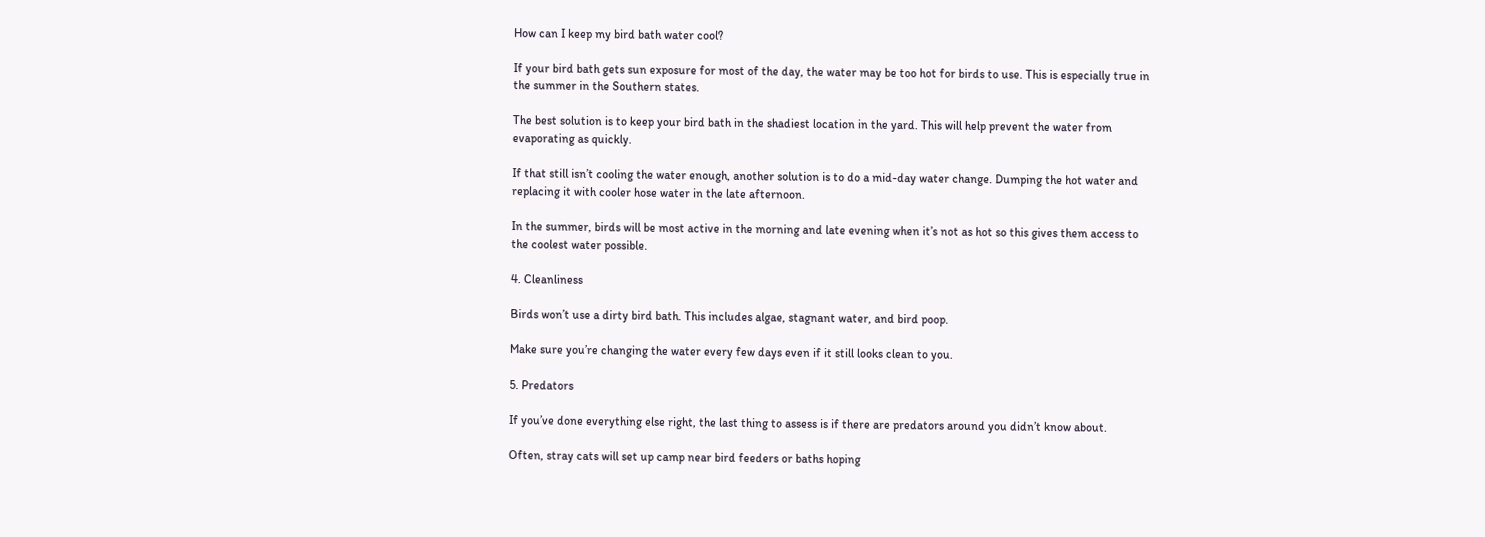How can I keep my bird bath water cool?

If your bird bath gets sun exposure for most of the day, the water may be too hot for birds to use. This is especially true in the summer in the Southern states.

The best solution is to keep your bird bath in the shadiest location in the yard. This will help prevent the water from evaporating as quickly.

If that still isn’t cooling the water enough, another solution is to do a mid-day water change. Dumping the hot water and replacing it with cooler hose water in the late afternoon.

In the summer, birds will be most active in the morning and late evening when it’s not as hot so this gives them access to the coolest water possible.

4. Cleanliness

Birds won’t use a dirty bird bath. This includes algae, stagnant water, and bird poop.

Make sure you’re changing the water every few days even if it still looks clean to you.

5. Predators

If you’ve done everything else right, the last thing to assess is if there are predators around you didn’t know about.

Often, stray cats will set up camp near bird feeders or baths hoping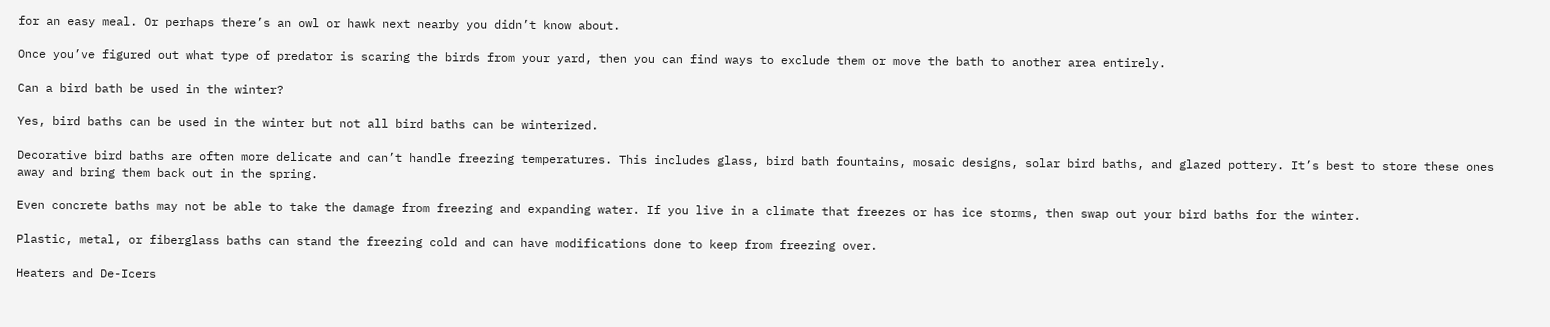for an easy meal. Or perhaps there’s an owl or hawk next nearby you didn’t know about.

Once you’ve figured out what type of predator is scaring the birds from your yard, then you can find ways to exclude them or move the bath to another area entirely.

Can a bird bath be used in the winter?

Yes, bird baths can be used in the winter but not all bird baths can be winterized.

Decorative bird baths are often more delicate and can’t handle freezing temperatures. This includes glass, bird bath fountains, mosaic designs, solar bird baths, and glazed pottery. It’s best to store these ones away and bring them back out in the spring.

Even concrete baths may not be able to take the damage from freezing and expanding water. If you live in a climate that freezes or has ice storms, then swap out your bird baths for the winter.

Plastic, metal, or fiberglass baths can stand the freezing cold and can have modifications done to keep from freezing over.

Heaters and De-Icers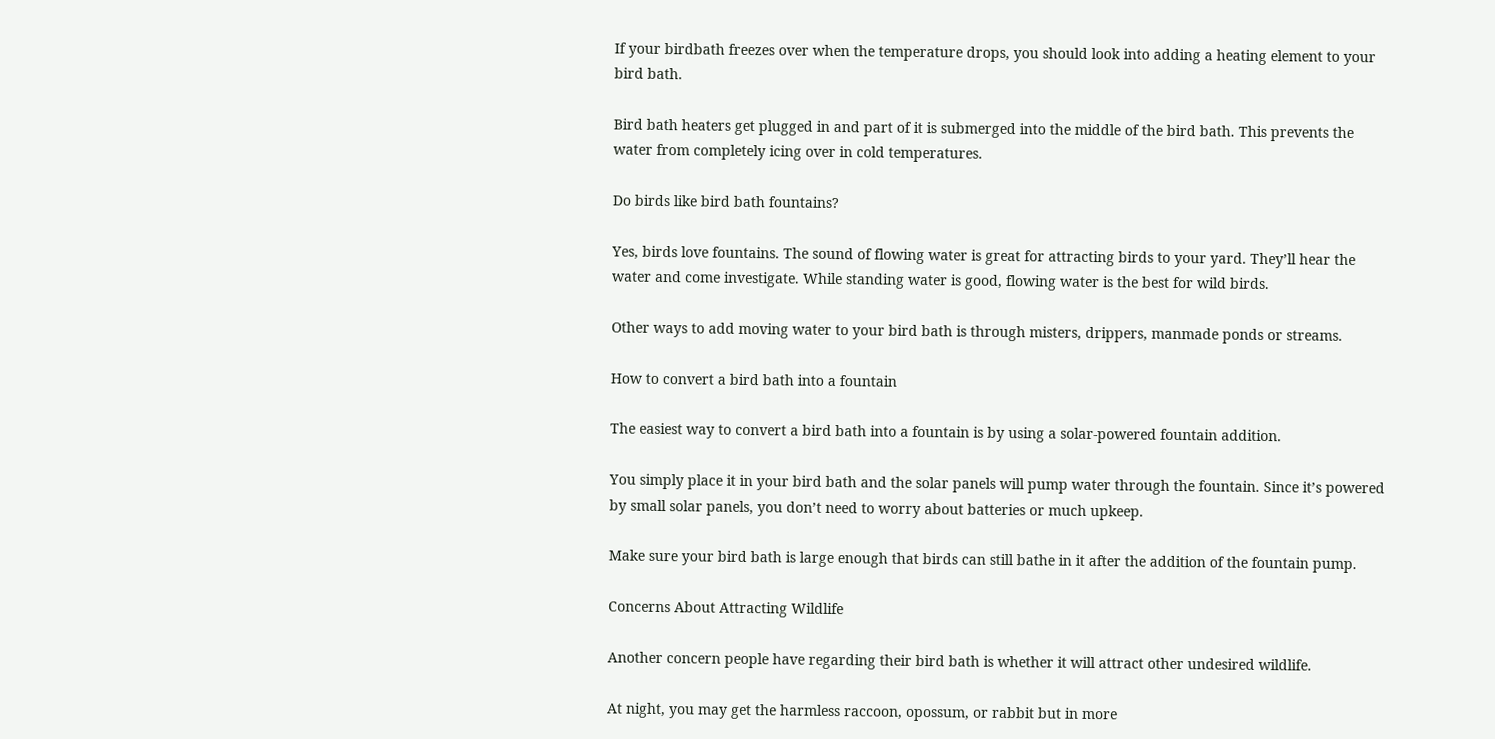If your birdbath freezes over when the temperature drops, you should look into adding a heating element to your bird bath.

Bird bath heaters get plugged in and part of it is submerged into the middle of the bird bath. This prevents the water from completely icing over in cold temperatures.

Do birds like bird bath fountains?

Yes, birds love fountains. The sound of flowing water is great for attracting birds to your yard. They’ll hear the water and come investigate. While standing water is good, flowing water is the best for wild birds.

Other ways to add moving water to your bird bath is through misters, drippers, manmade ponds or streams.

How to convert a bird bath into a fountain

The easiest way to convert a bird bath into a fountain is by using a solar-powered fountain addition.

You simply place it in your bird bath and the solar panels will pump water through the fountain. Since it’s powered by small solar panels, you don’t need to worry about batteries or much upkeep.

Make sure your bird bath is large enough that birds can still bathe in it after the addition of the fountain pump.

Concerns About Attracting Wildlife

Another concern people have regarding their bird bath is whether it will attract other undesired wildlife.

At night, you may get the harmless raccoon, opossum, or rabbit but in more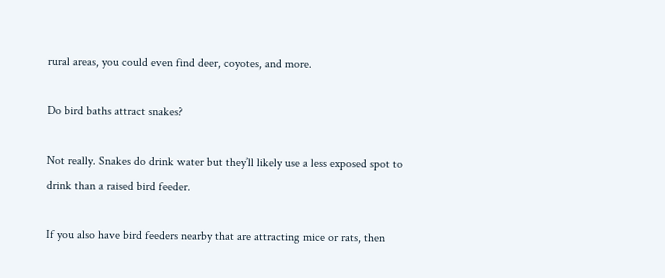rural areas, you could even find deer, coyotes, and more.

Do bird baths attract snakes?

Not really. Snakes do drink water but they’ll likely use a less exposed spot to drink than a raised bird feeder.

If you also have bird feeders nearby that are attracting mice or rats, then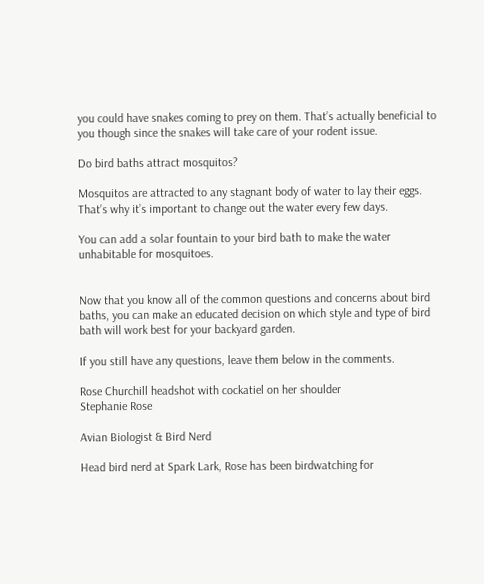you could have snakes coming to prey on them. That’s actually beneficial to you though since the snakes will take care of your rodent issue.

Do bird baths attract mosquitos?

Mosquitos are attracted to any stagnant body of water to lay their eggs. That’s why it’s important to change out the water every few days.

You can add a solar fountain to your bird bath to make the water unhabitable for mosquitoes.


Now that you know all of the common questions and concerns about bird baths, you can make an educated decision on which style and type of bird bath will work best for your backyard garden.

If you still have any questions, leave them below in the comments.

Rose Churchill headshot with cockatiel on her shoulder
Stephanie Rose

Avian Biologist & Bird Nerd

Head bird nerd at Spark Lark, Rose has been birdwatching for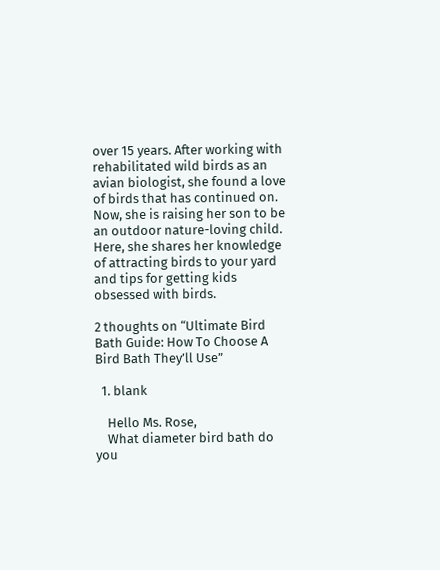over 15 years. After working with rehabilitated wild birds as an avian biologist, she found a love of birds that has continued on. Now, she is raising her son to be an outdoor nature-loving child. Here, she shares her knowledge of attracting birds to your yard and tips for getting kids obsessed with birds.

2 thoughts on “Ultimate Bird Bath Guide: How To Choose A Bird Bath They’ll Use”

  1. blank

    Hello Ms. Rose,
    What diameter bird bath do you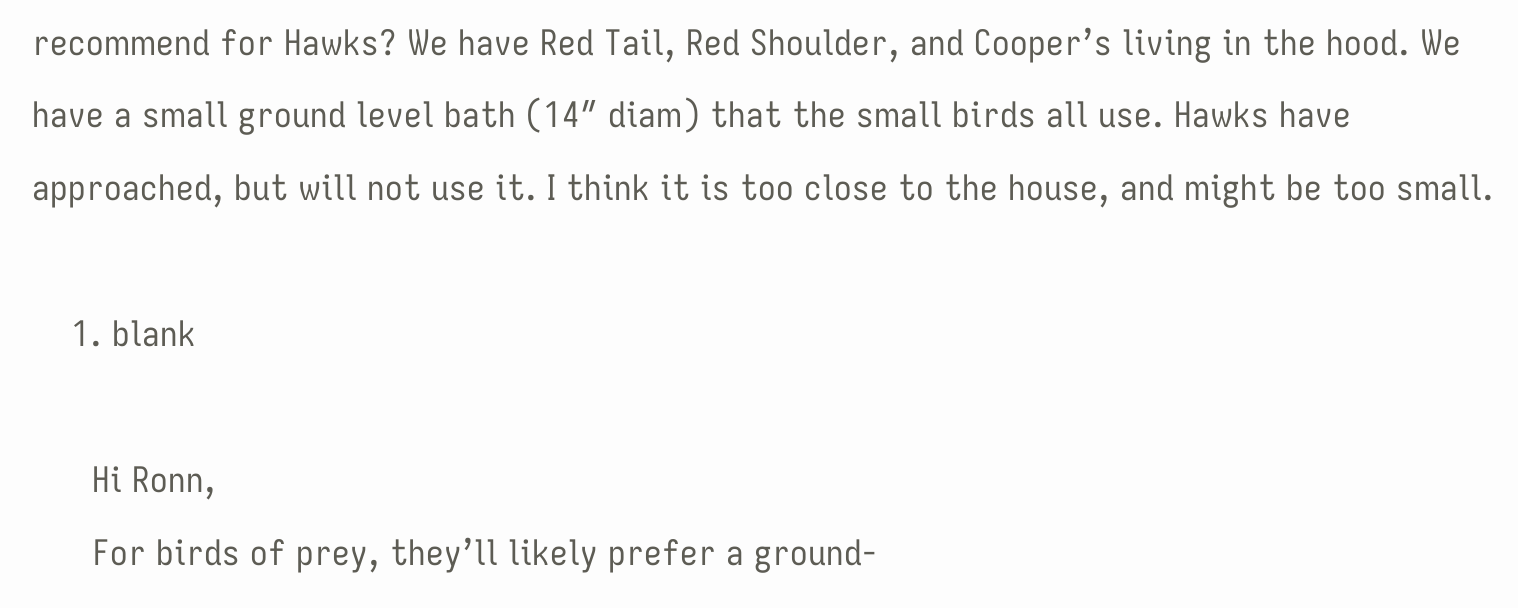recommend for Hawks? We have Red Tail, Red Shoulder, and Cooper’s living in the hood. We have a small ground level bath (14″ diam) that the small birds all use. Hawks have approached, but will not use it. I think it is too close to the house, and might be too small.

    1. blank

      Hi Ronn,
      For birds of prey, they’ll likely prefer a ground-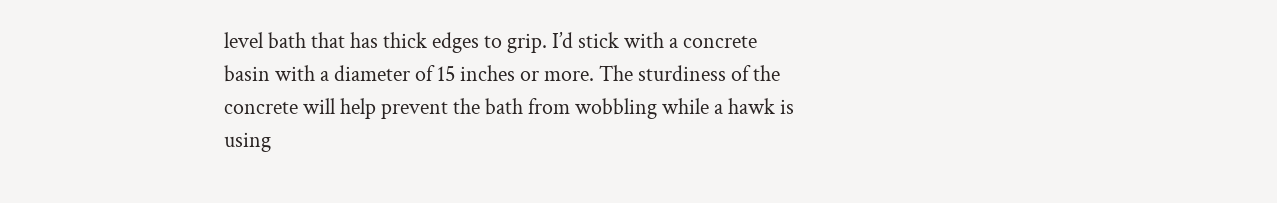level bath that has thick edges to grip. I’d stick with a concrete basin with a diameter of 15 inches or more. The sturdiness of the concrete will help prevent the bath from wobbling while a hawk is using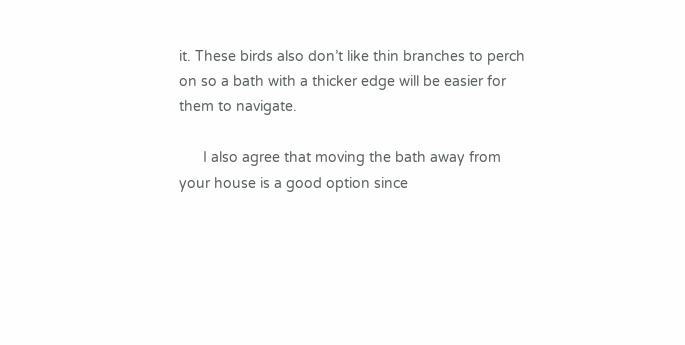it. These birds also don’t like thin branches to perch on so a bath with a thicker edge will be easier for them to navigate.

      I also agree that moving the bath away from your house is a good option since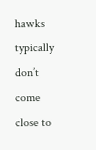hawks typically don’t come close to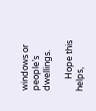windows or people’s dwellings.

      Hope this helps,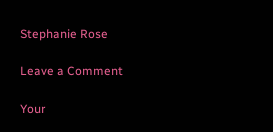Stephanie Rose

Leave a Comment

Your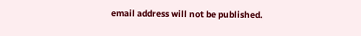email address will not be published.